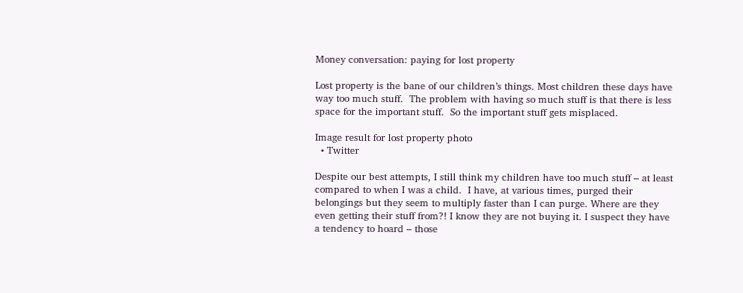Money conversation: paying for lost property

Lost property is the bane of our children’s things. Most children these days have way too much stuff.  The problem with having so much stuff is that there is less space for the important stuff.  So the important stuff gets misplaced.

Image result for lost property photo
  • Twitter

Despite our best attempts, I still think my children have too much stuff – at least compared to when I was a child.  I have, at various times, purged their belongings but they seem to multiply faster than I can purge. Where are they even getting their stuff from?! I know they are not buying it. I suspect they have a tendency to hoard – those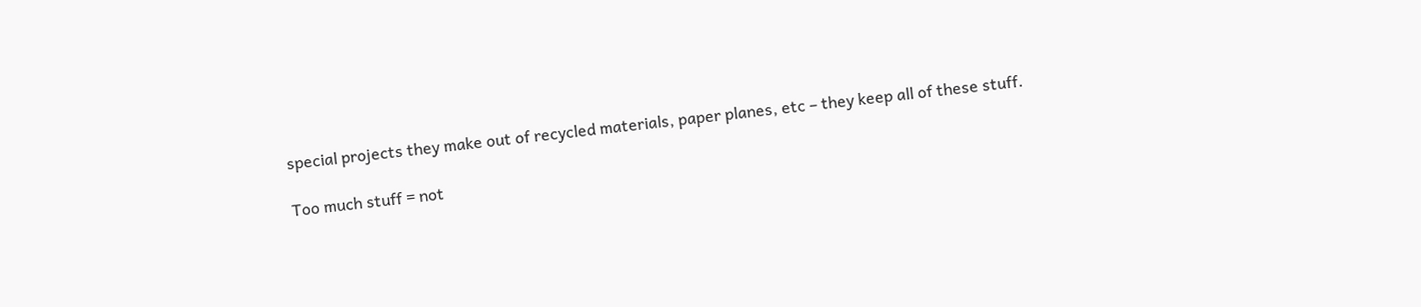special projects they make out of recycled materials, paper planes, etc – they keep all of these stuff.

Too much stuff = not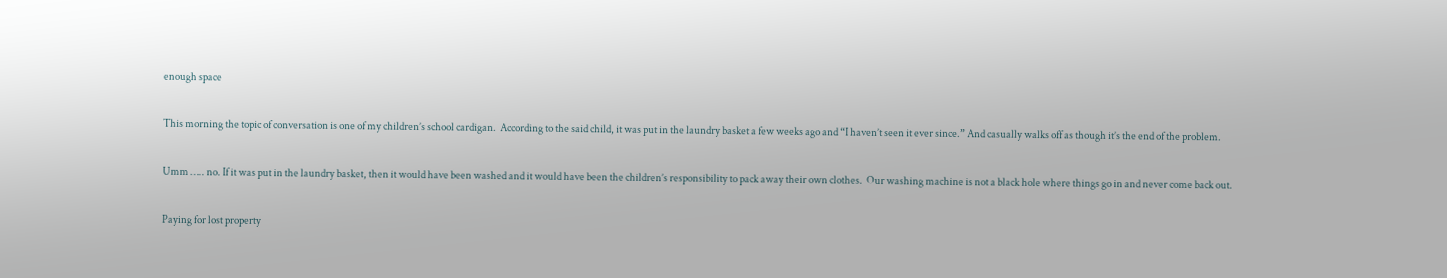enough space

This morning the topic of conversation is one of my children’s school cardigan.  According to the said child, it was put in the laundry basket a few weeks ago and “I haven’t seen it ever since.” And casually walks off as though it’s the end of the problem.

Umm ….. no. If it was put in the laundry basket, then it would have been washed and it would have been the children’s responsibility to pack away their own clothes.  Our washing machine is not a black hole where things go in and never come back out.

Paying for lost property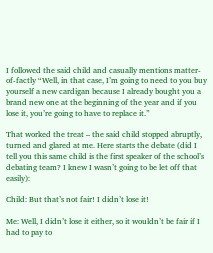I followed the said child and casually mentions matter-of-factly “Well, in that case, I’m going to need to you buy yourself a new cardigan because I already bought you a brand new one at the beginning of the year and if you lose it, you’re going to have to replace it.”

That worked the treat – the said child stopped abruptly, turned and glared at me. Here starts the debate (did I tell you this same child is the first speaker of the school’s debating team? I knew I wasn’t going to be let off that easily):

Child: But that’s not fair! I didn’t lose it!

Me: Well, I didn’t lose it either, so it wouldn’t be fair if I had to pay to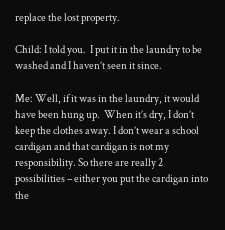replace the lost property.

Child: I told you.  I put it in the laundry to be washed and I haven’t seen it since.

Me: Well, if it was in the laundry, it would have been hung up.  When it’s dry, I don’t keep the clothes away. I don’t wear a school cardigan and that cardigan is not my responsibility. So there are really 2 possibilities – either you put the cardigan into the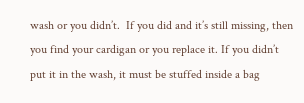wash or you didn’t.  If you did and it’s still missing, then you find your cardigan or you replace it. If you didn’t put it in the wash, it must be stuffed inside a bag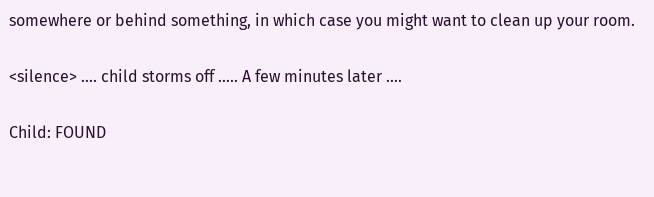somewhere or behind something, in which case you might want to clean up your room.

<silence> …. child storms off ….. A few minutes later ….

Child: FOUND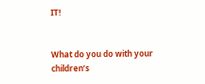IT!


What do you do with your children’s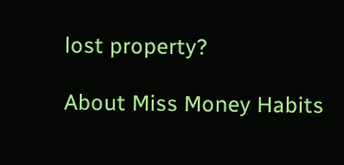lost property?

About Miss Money Habits